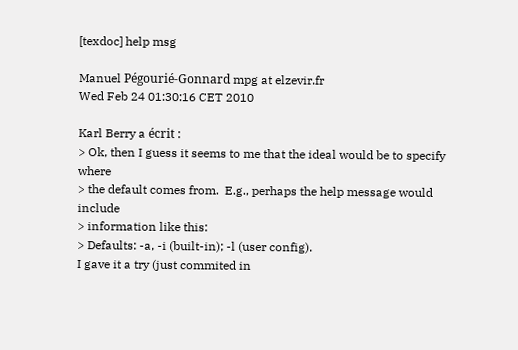[texdoc] help msg

Manuel Pégourié-Gonnard mpg at elzevir.fr
Wed Feb 24 01:30:16 CET 2010

Karl Berry a écrit :
> Ok, then I guess it seems to me that the ideal would be to specify where
> the default comes from.  E.g., perhaps the help message would include
> information like this:
> Defaults: -a, -i (built-in); -l (user config).
I gave it a try (just commited in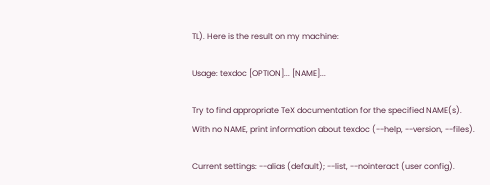TL). Here is the result on my machine:

Usage: texdoc [OPTION]... [NAME]...

Try to find appropriate TeX documentation for the specified NAME(s).
With no NAME, print information about texdoc (--help, --version, --files).

Current settings: --alias (default); --list, --nointeract (user config).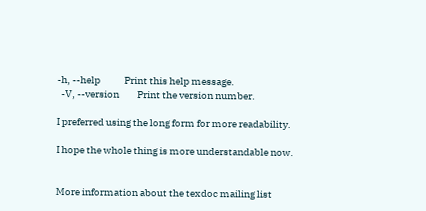-h, --help            Print this help message.
  -V, --version         Print the version number.

I preferred using the long form for more readability.

I hope the whole thing is more understandable now.


More information about the texdoc mailing list